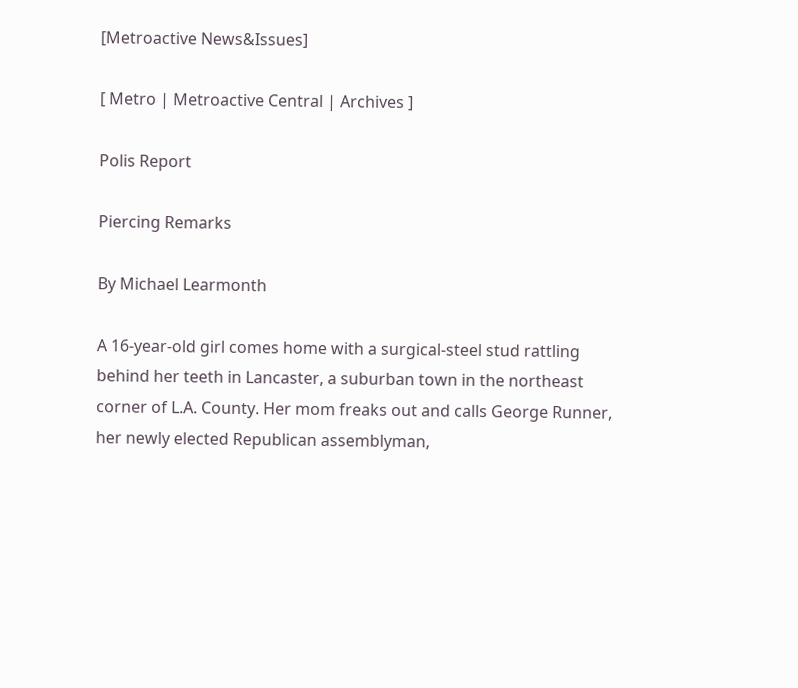[Metroactive News&Issues]

[ Metro | Metroactive Central | Archives ]

Polis Report

Piercing Remarks

By Michael Learmonth

A 16-year-old girl comes home with a surgical-steel stud rattling behind her teeth in Lancaster, a suburban town in the northeast corner of L.A. County. Her mom freaks out and calls George Runner, her newly elected Republican assemblyman,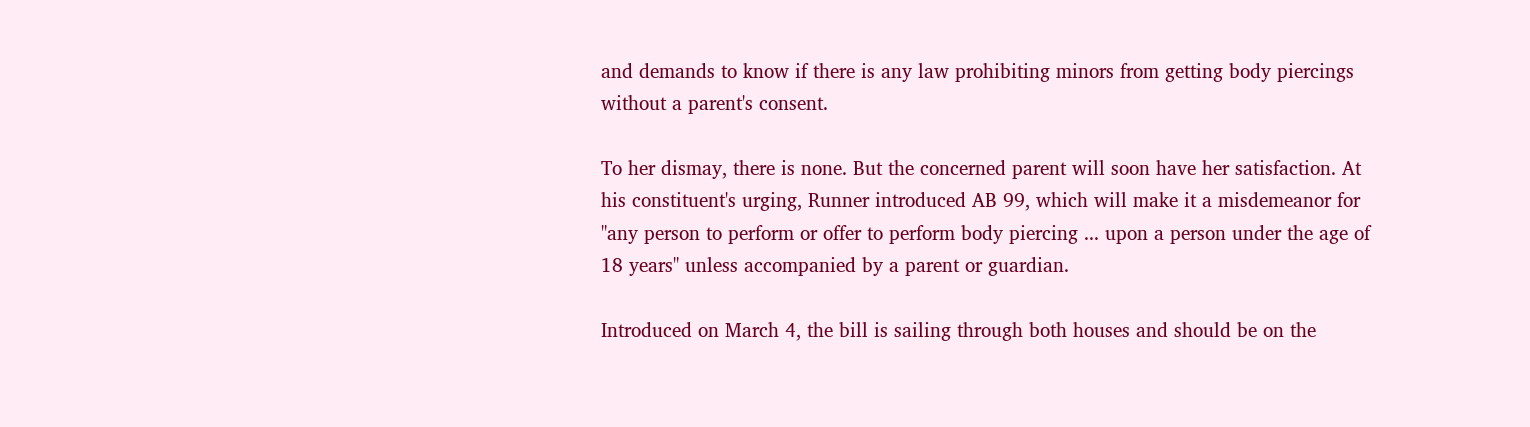and demands to know if there is any law prohibiting minors from getting body piercings without a parent's consent.

To her dismay, there is none. But the concerned parent will soon have her satisfaction. At his constituent's urging, Runner introduced AB 99, which will make it a misdemeanor for "any person to perform or offer to perform body piercing ... upon a person under the age of 18 years" unless accompanied by a parent or guardian.

Introduced on March 4, the bill is sailing through both houses and should be on the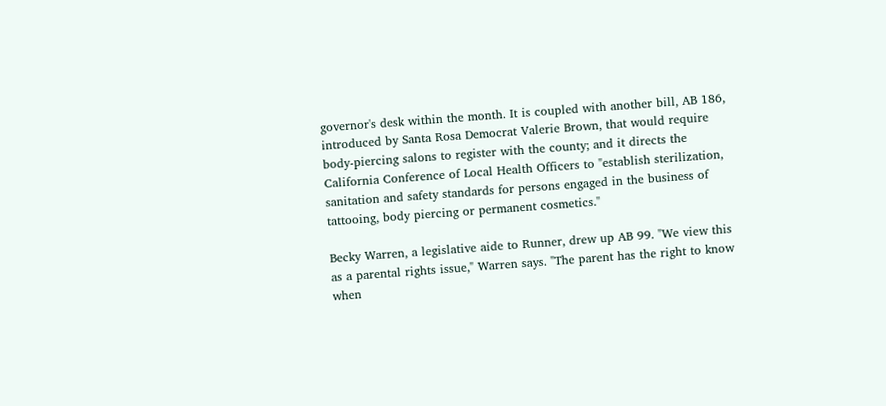governor's desk within the month. It is coupled with another bill, AB 186, introduced by Santa Rosa Democrat Valerie Brown, that would require body-piercing salons to register with the county; and it directs the California Conference of Local Health Officers to "establish sterilization, sanitation and safety standards for persons engaged in the business of tattooing, body piercing or permanent cosmetics."

Becky Warren, a legislative aide to Runner, drew up AB 99. "We view this as a parental rights issue," Warren says. "The parent has the right to know when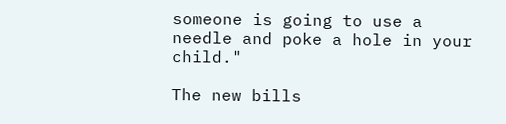someone is going to use a needle and poke a hole in your child."

The new bills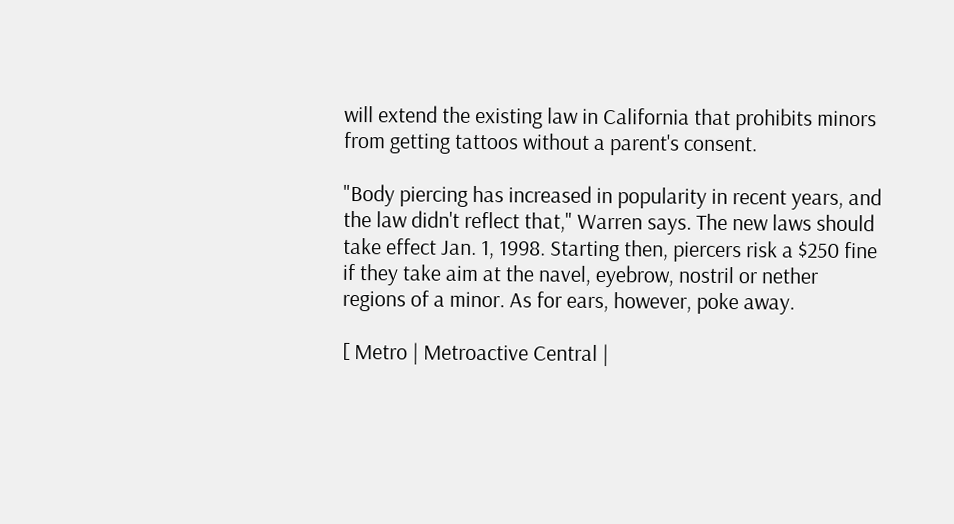will extend the existing law in California that prohibits minors from getting tattoos without a parent's consent.

"Body piercing has increased in popularity in recent years, and the law didn't reflect that," Warren says. The new laws should take effect Jan. 1, 1998. Starting then, piercers risk a $250 fine if they take aim at the navel, eyebrow, nostril or nether regions of a minor. As for ears, however, poke away.

[ Metro | Metroactive Central |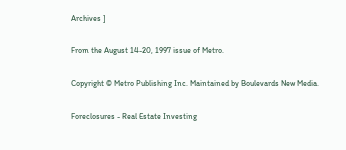Archives ]

From the August 14-20, 1997 issue of Metro.

Copyright © Metro Publishing Inc. Maintained by Boulevards New Media.

Foreclosures - Real Estate Investing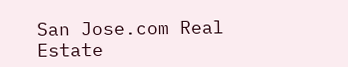San Jose.com Real Estate